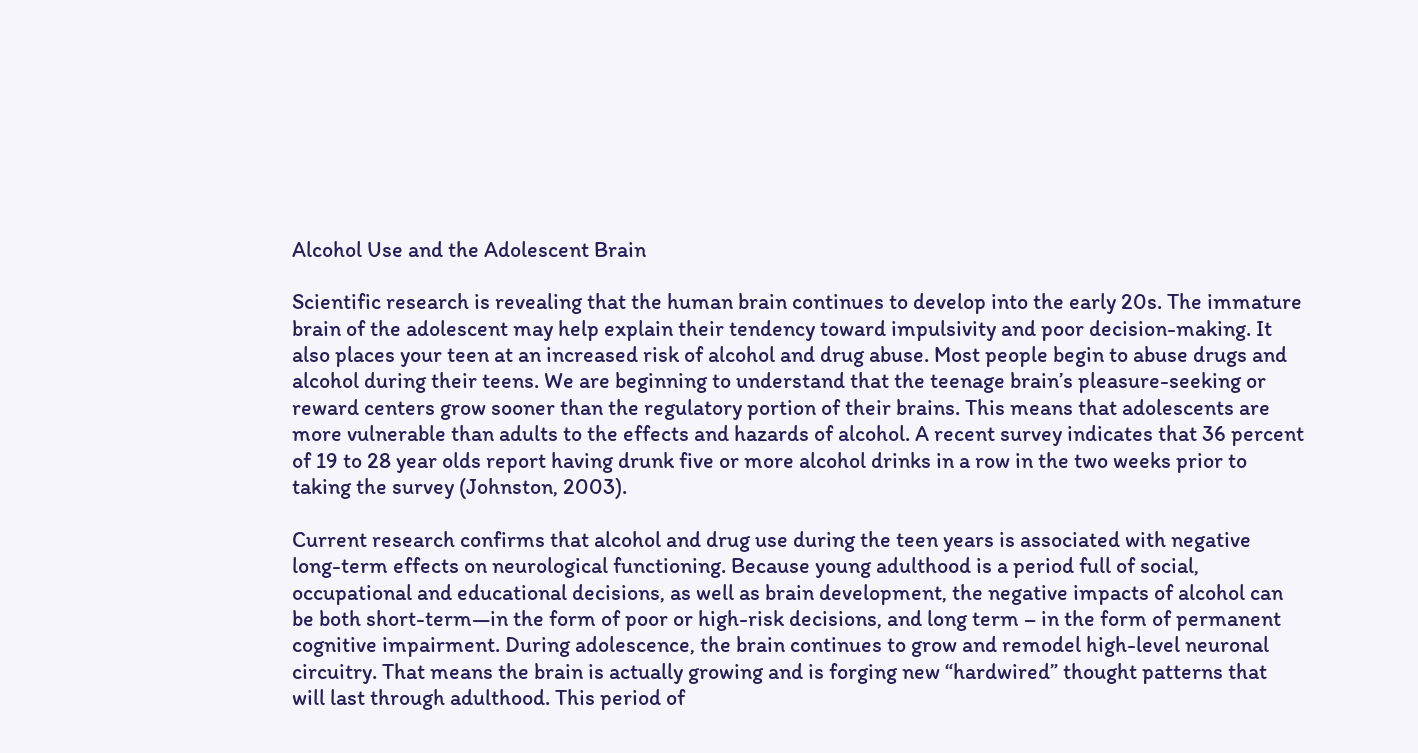Alcohol Use and the Adolescent Brain

Scientific research is revealing that the human brain continues to develop into the early 20s. The immature brain of the adolescent may help explain their tendency toward impulsivity and poor decision-making. It also places your teen at an increased risk of alcohol and drug abuse. Most people begin to abuse drugs and alcohol during their teens. We are beginning to understand that the teenage brain’s pleasure-seeking or reward centers grow sooner than the regulatory portion of their brains. This means that adolescents are more vulnerable than adults to the effects and hazards of alcohol. A recent survey indicates that 36 percent of 19 to 28 year olds report having drunk five or more alcohol drinks in a row in the two weeks prior to taking the survey (Johnston, 2003).

Current research confirms that alcohol and drug use during the teen years is associated with negative long-term effects on neurological functioning. Because young adulthood is a period full of social, occupational and educational decisions, as well as brain development, the negative impacts of alcohol can be both short-term—in the form of poor or high-risk decisions, and long term – in the form of permanent cognitive impairment. During adolescence, the brain continues to grow and remodel high-level neuronal circuitry. That means the brain is actually growing and is forging new “hardwired” thought patterns that will last through adulthood. This period of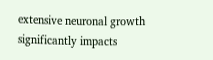extensive neuronal growth significantly impacts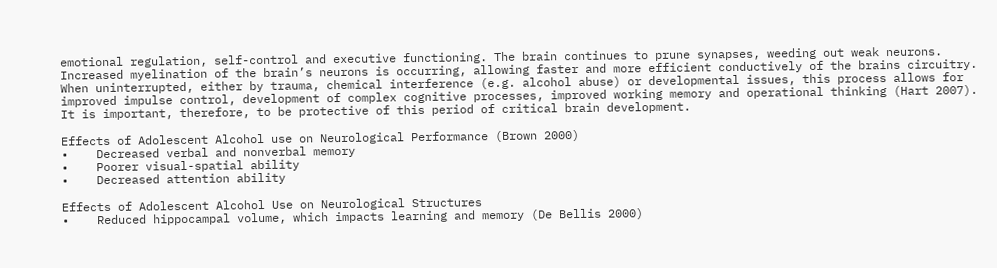emotional regulation, self-control and executive functioning. The brain continues to prune synapses, weeding out weak neurons. Increased myelination of the brain’s neurons is occurring, allowing faster and more efficient conductively of the brains circuitry. When uninterrupted, either by trauma, chemical interference (e.g. alcohol abuse) or developmental issues, this process allows for improved impulse control, development of complex cognitive processes, improved working memory and operational thinking (Hart 2007). It is important, therefore, to be protective of this period of critical brain development.

Effects of Adolescent Alcohol use on Neurological Performance (Brown 2000)
•    Decreased verbal and nonverbal memory
•    Poorer visual-spatial ability
•    Decreased attention ability

Effects of Adolescent Alcohol Use on Neurological Structures
•    Reduced hippocampal volume, which impacts learning and memory (De Bellis 2000)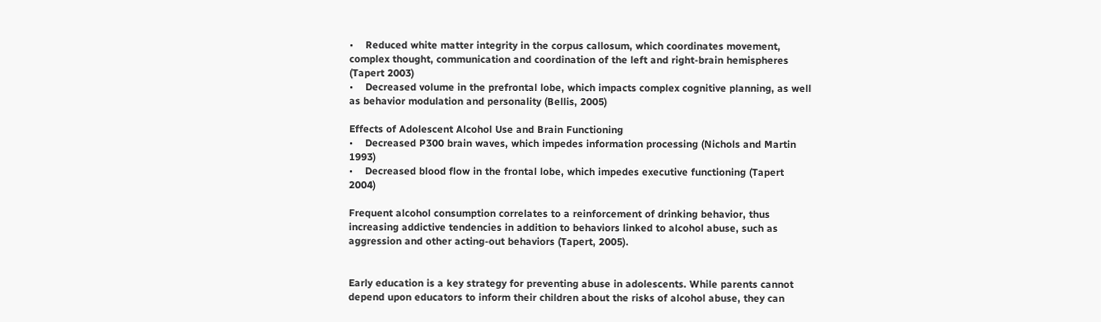•    Reduced white matter integrity in the corpus callosum, which coordinates movement, complex thought, communication and coordination of the left and right-brain hemispheres (Tapert 2003)
•    Decreased volume in the prefrontal lobe, which impacts complex cognitive planning, as well as behavior modulation and personality (Bellis, 2005)

Effects of Adolescent Alcohol Use and Brain Functioning
•    Decreased P300 brain waves, which impedes information processing (Nichols and Martin 1993)
•    Decreased blood flow in the frontal lobe, which impedes executive functioning (Tapert 2004)

Frequent alcohol consumption correlates to a reinforcement of drinking behavior, thus increasing addictive tendencies in addition to behaviors linked to alcohol abuse, such as aggression and other acting-out behaviors (Tapert, 2005).


Early education is a key strategy for preventing abuse in adolescents. While parents cannot depend upon educators to inform their children about the risks of alcohol abuse, they can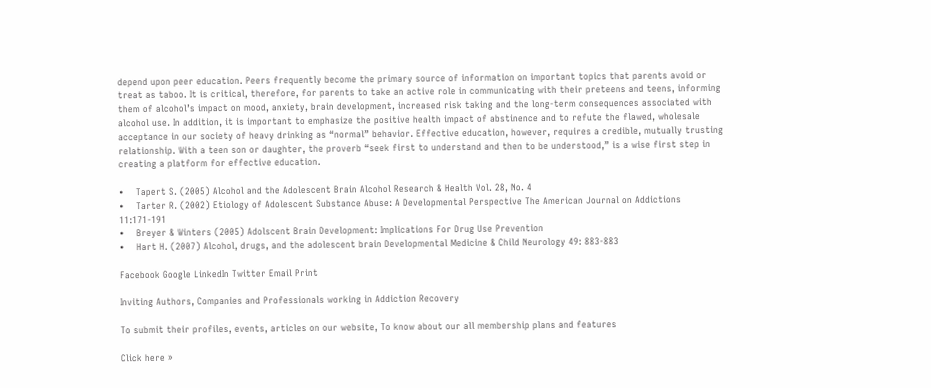depend upon peer education. Peers frequently become the primary source of information on important topics that parents avoid or treat as taboo. It is critical, therefore, for parents to take an active role in communicating with their preteens and teens, informing them of alcohol’s impact on mood, anxiety, brain development, increased risk taking and the long-term consequences associated with alcohol use. In addition, it is important to emphasize the positive health impact of abstinence and to refute the flawed, wholesale acceptance in our society of heavy drinking as “normal” behavior. Effective education, however, requires a credible, mutually trusting relationship. With a teen son or daughter, the proverb “seek first to understand and then to be understood,” is a wise first step in creating a platform for effective education.

•    Tapert S. (2005) Alcohol and the Adolescent Brain Alcohol Research & Health Vol. 28, No. 4
•    Tarter R. (2002) Etiology of Adolescent Substance Abuse: A Developmental Perspective The American Journal on Addictions 11:171-191
•    Breyer & Winters (2005) Adolscent Brain Development: Implications For Drug Use Prevention
•    Hart H. (2007) Alcohol, drugs, and the adolescent brain Developmental Medicine & Child Neurology 49: 883-883

Facebook Google LinkedIn Twitter Email Print

Inviting Authors, Companies and Professionals working in Addiction Recovery

To submit their profiles, events, articles on our website, To know about our all membership plans and features

Click here »